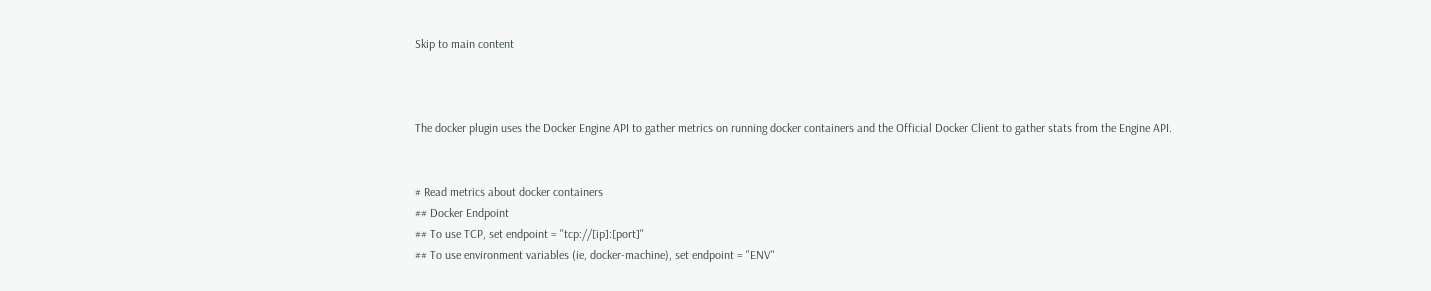Skip to main content



The docker plugin uses the Docker Engine API to gather metrics on running docker containers and the Official Docker Client to gather stats from the Engine API.


# Read metrics about docker containers
## Docker Endpoint
## To use TCP, set endpoint = "tcp://[ip]:[port]"
## To use environment variables (ie, docker-machine), set endpoint = "ENV"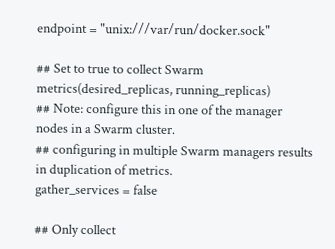endpoint = "unix:///var/run/docker.sock"

## Set to true to collect Swarm metrics(desired_replicas, running_replicas)
## Note: configure this in one of the manager nodes in a Swarm cluster.
## configuring in multiple Swarm managers results in duplication of metrics.
gather_services = false

## Only collect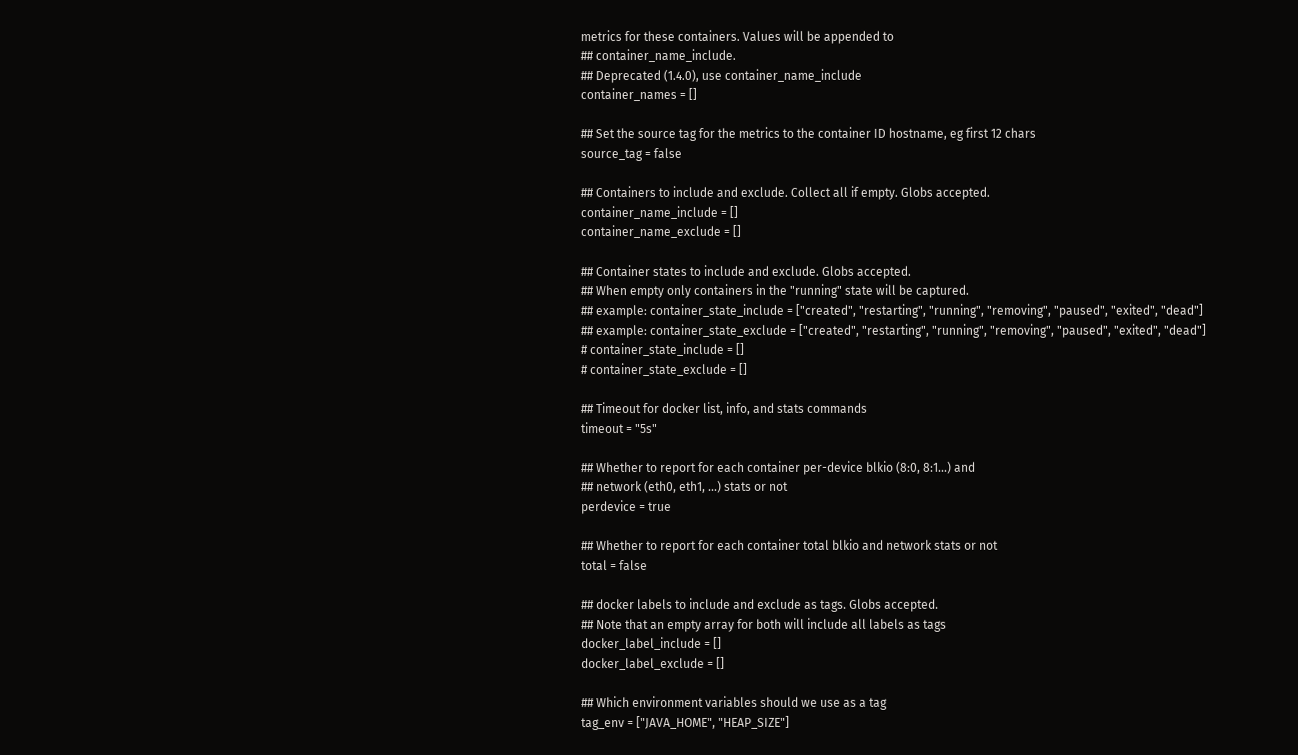metrics for these containers. Values will be appended to
## container_name_include.
## Deprecated (1.4.0), use container_name_include
container_names = []

## Set the source tag for the metrics to the container ID hostname, eg first 12 chars
source_tag = false

## Containers to include and exclude. Collect all if empty. Globs accepted.
container_name_include = []
container_name_exclude = []

## Container states to include and exclude. Globs accepted.
## When empty only containers in the "running" state will be captured.
## example: container_state_include = ["created", "restarting", "running", "removing", "paused", "exited", "dead"]
## example: container_state_exclude = ["created", "restarting", "running", "removing", "paused", "exited", "dead"]
# container_state_include = []
# container_state_exclude = []

## Timeout for docker list, info, and stats commands
timeout = "5s"

## Whether to report for each container per-device blkio (8:0, 8:1...) and
## network (eth0, eth1, ...) stats or not
perdevice = true

## Whether to report for each container total blkio and network stats or not
total = false

## docker labels to include and exclude as tags. Globs accepted.
## Note that an empty array for both will include all labels as tags
docker_label_include = []
docker_label_exclude = []

## Which environment variables should we use as a tag
tag_env = ["JAVA_HOME", "HEAP_SIZE"]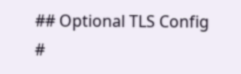## Optional TLS Config
#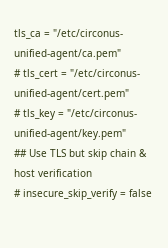tls_ca = "/etc/circonus-unified-agent/ca.pem"
# tls_cert = "/etc/circonus-unified-agent/cert.pem"
# tls_key = "/etc/circonus-unified-agent/key.pem"
## Use TLS but skip chain & host verification
# insecure_skip_verify = false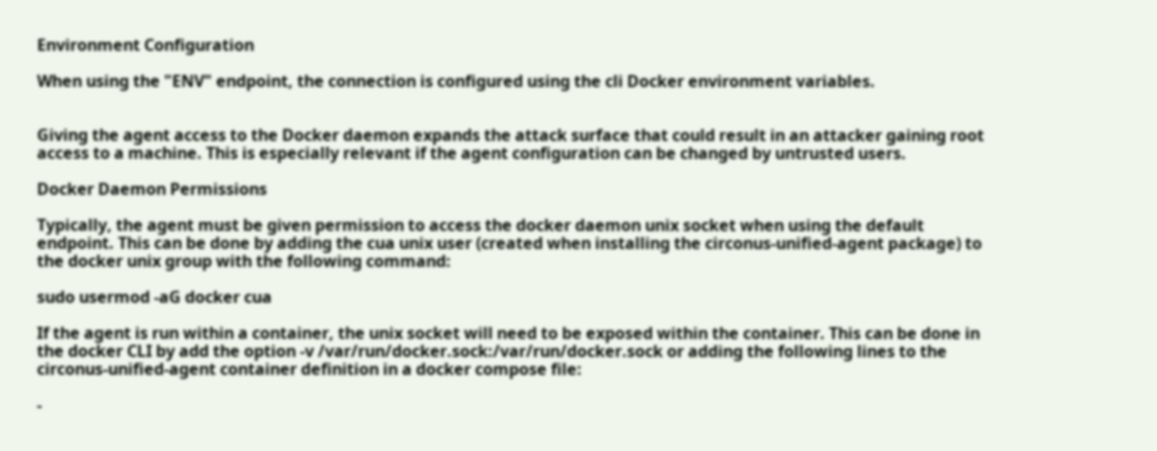Environment Configuration

When using the "ENV" endpoint, the connection is configured using the cli Docker environment variables.


Giving the agent access to the Docker daemon expands the attack surface that could result in an attacker gaining root access to a machine. This is especially relevant if the agent configuration can be changed by untrusted users.

Docker Daemon Permissions

Typically, the agent must be given permission to access the docker daemon unix socket when using the default endpoint. This can be done by adding the cua unix user (created when installing the circonus-unified-agent package) to the docker unix group with the following command:

sudo usermod -aG docker cua

If the agent is run within a container, the unix socket will need to be exposed within the container. This can be done in the docker CLI by add the option -v /var/run/docker.sock:/var/run/docker.sock or adding the following lines to the circonus-unified-agent container definition in a docker compose file:

-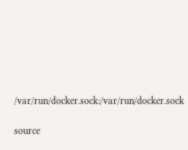/var/run/docker.sock:/var/run/docker.sock

source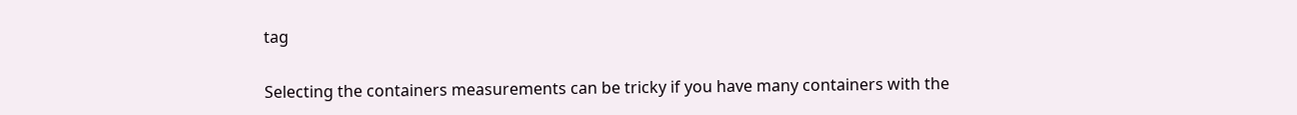tag

Selecting the containers measurements can be tricky if you have many containers with the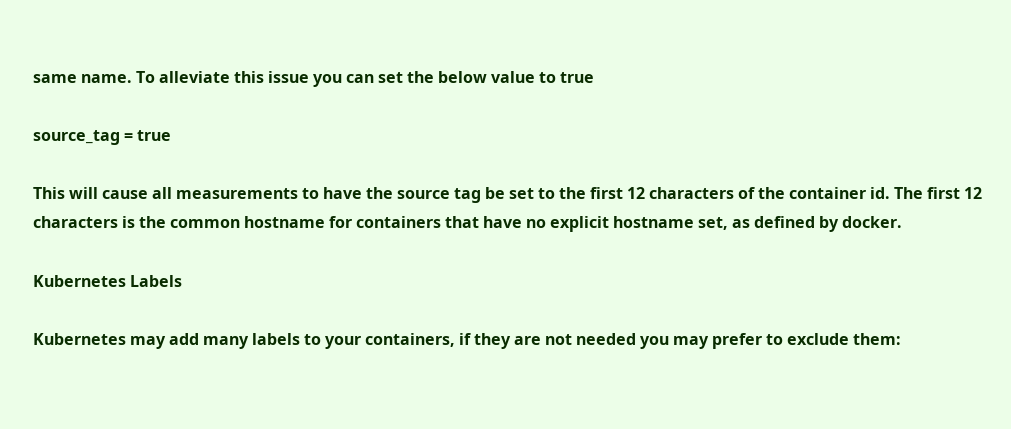same name. To alleviate this issue you can set the below value to true

source_tag = true

This will cause all measurements to have the source tag be set to the first 12 characters of the container id. The first 12 characters is the common hostname for containers that have no explicit hostname set, as defined by docker.

Kubernetes Labels

Kubernetes may add many labels to your containers, if they are not needed you may prefer to exclude them: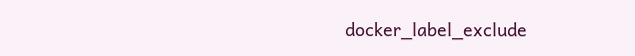docker_label_exclude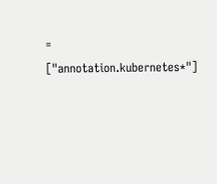= ["annotation.kubernetes*"]